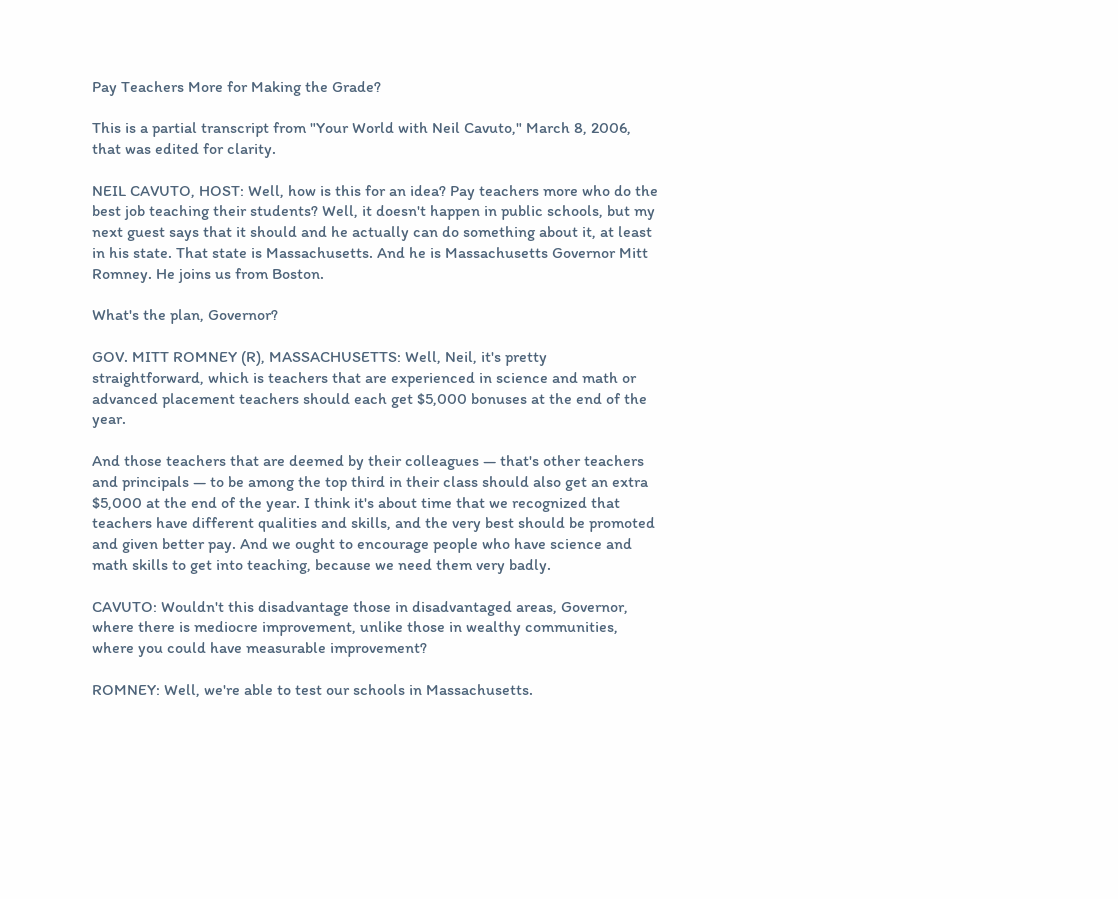Pay Teachers More for Making the Grade?

This is a partial transcript from "Your World with Neil Cavuto," March 8, 2006, that was edited for clarity.

NEIL CAVUTO, HOST: Well, how is this for an idea? Pay teachers more who do the best job teaching their students? Well, it doesn't happen in public schools, but my next guest says that it should and he actually can do something about it, at least in his state. That state is Massachusetts. And he is Massachusetts Governor Mitt Romney. He joins us from Boston.

What's the plan, Governor?

GOV. MITT ROMNEY (R), MASSACHUSETTS: Well, Neil, it's pretty straightforward, which is teachers that are experienced in science and math or advanced placement teachers should each get $5,000 bonuses at the end of the year.

And those teachers that are deemed by their colleagues — that's other teachers and principals — to be among the top third in their class should also get an extra $5,000 at the end of the year. I think it's about time that we recognized that teachers have different qualities and skills, and the very best should be promoted and given better pay. And we ought to encourage people who have science and math skills to get into teaching, because we need them very badly.

CAVUTO: Wouldn't this disadvantage those in disadvantaged areas, Governor, where there is mediocre improvement, unlike those in wealthy communities, where you could have measurable improvement?

ROMNEY: Well, we're able to test our schools in Massachusetts.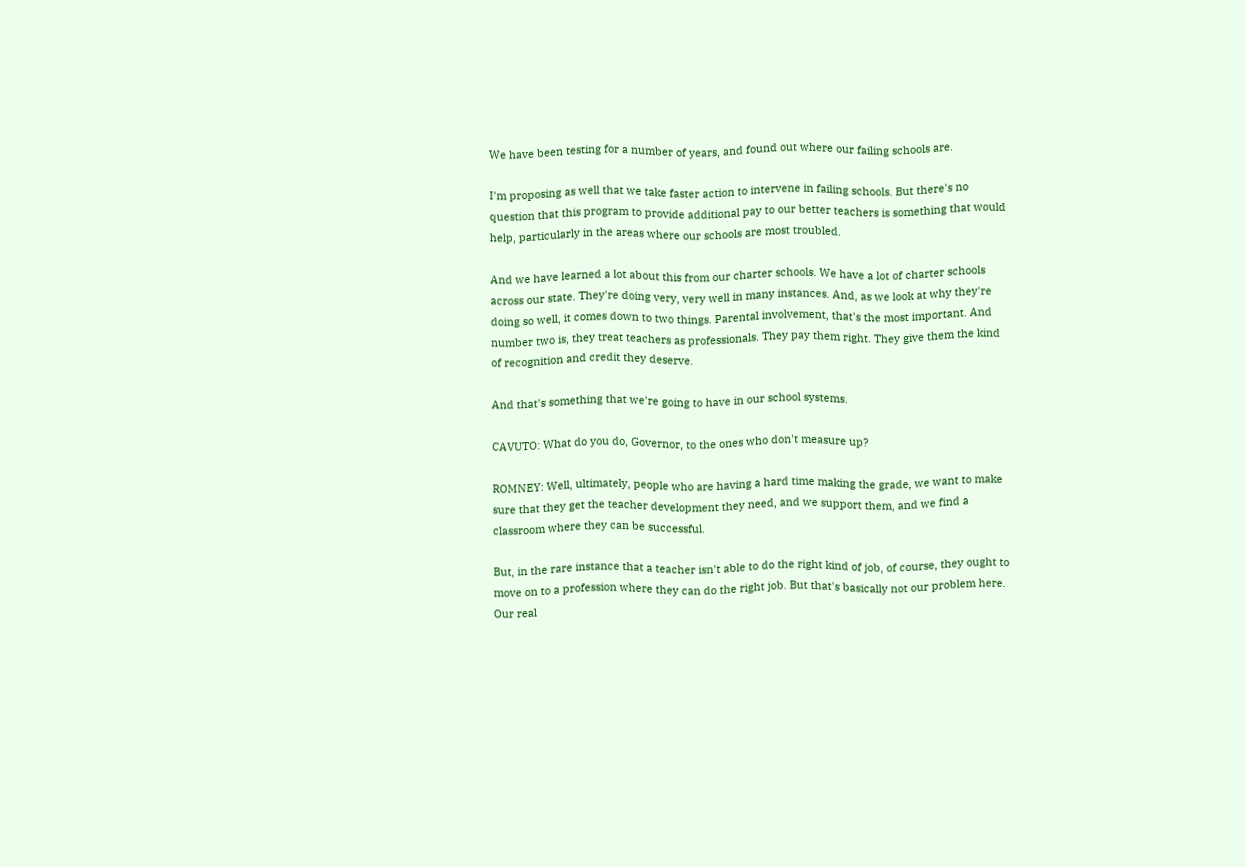We have been testing for a number of years, and found out where our failing schools are.

I'm proposing as well that we take faster action to intervene in failing schools. But there's no question that this program to provide additional pay to our better teachers is something that would help, particularly in the areas where our schools are most troubled.

And we have learned a lot about this from our charter schools. We have a lot of charter schools across our state. They're doing very, very well in many instances. And, as we look at why they're doing so well, it comes down to two things. Parental involvement, that's the most important. And number two is, they treat teachers as professionals. They pay them right. They give them the kind of recognition and credit they deserve.

And that's something that we're going to have in our school systems.

CAVUTO: What do you do, Governor, to the ones who don't measure up?

ROMNEY: Well, ultimately, people who are having a hard time making the grade, we want to make sure that they get the teacher development they need, and we support them, and we find a classroom where they can be successful.

But, in the rare instance that a teacher isn't able to do the right kind of job, of course, they ought to move on to a profession where they can do the right job. But that's basically not our problem here. Our real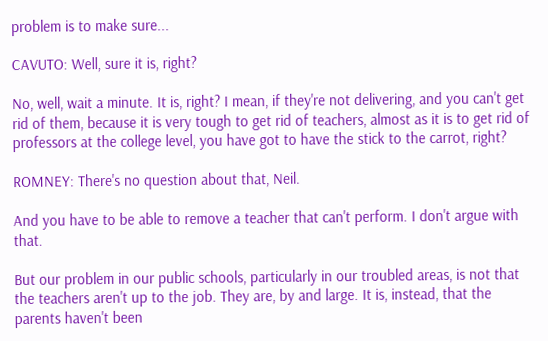problem is to make sure...

CAVUTO: Well, sure it is, right?

No, well, wait a minute. It is, right? I mean, if they're not delivering, and you can't get rid of them, because it is very tough to get rid of teachers, almost as it is to get rid of professors at the college level, you have got to have the stick to the carrot, right?

ROMNEY: There's no question about that, Neil.

And you have to be able to remove a teacher that can't perform. I don't argue with that.

But our problem in our public schools, particularly in our troubled areas, is not that the teachers aren't up to the job. They are, by and large. It is, instead, that the parents haven't been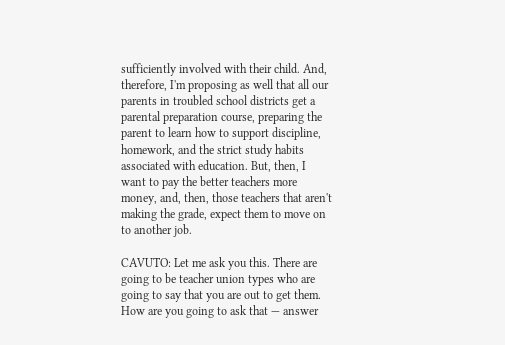sufficiently involved with their child. And, therefore, I'm proposing as well that all our parents in troubled school districts get a parental preparation course, preparing the parent to learn how to support discipline, homework, and the strict study habits associated with education. But, then, I want to pay the better teachers more money, and, then, those teachers that aren't making the grade, expect them to move on to another job.

CAVUTO: Let me ask you this. There are going to be teacher union types who are going to say that you are out to get them. How are you going to ask that — answer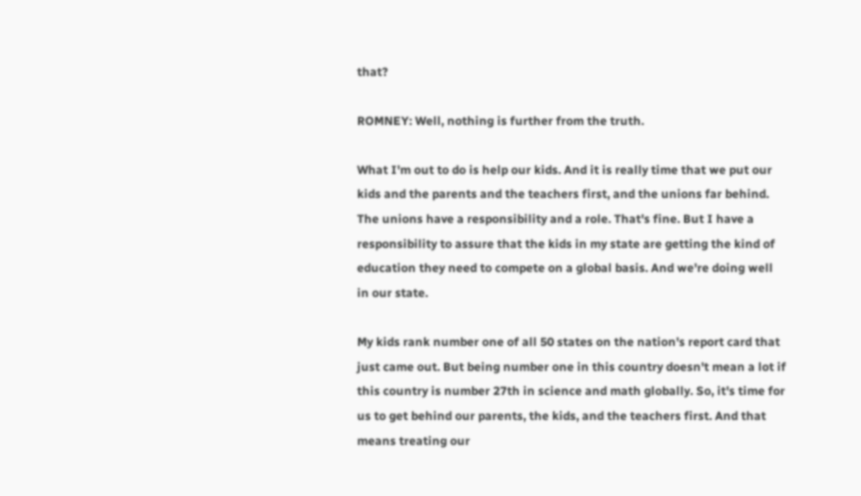that?

ROMNEY: Well, nothing is further from the truth.

What I'm out to do is help our kids. And it is really time that we put our kids and the parents and the teachers first, and the unions far behind. The unions have a responsibility and a role. That's fine. But I have a responsibility to assure that the kids in my state are getting the kind of education they need to compete on a global basis. And we're doing well in our state.

My kids rank number one of all 50 states on the nation's report card that just came out. But being number one in this country doesn't mean a lot if this country is number 27th in science and math globally. So, it's time for us to get behind our parents, the kids, and the teachers first. And that means treating our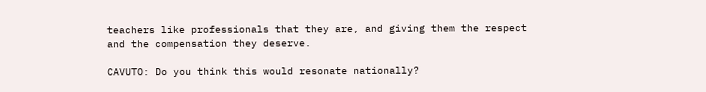teachers like professionals that they are, and giving them the respect and the compensation they deserve.

CAVUTO: Do you think this would resonate nationally?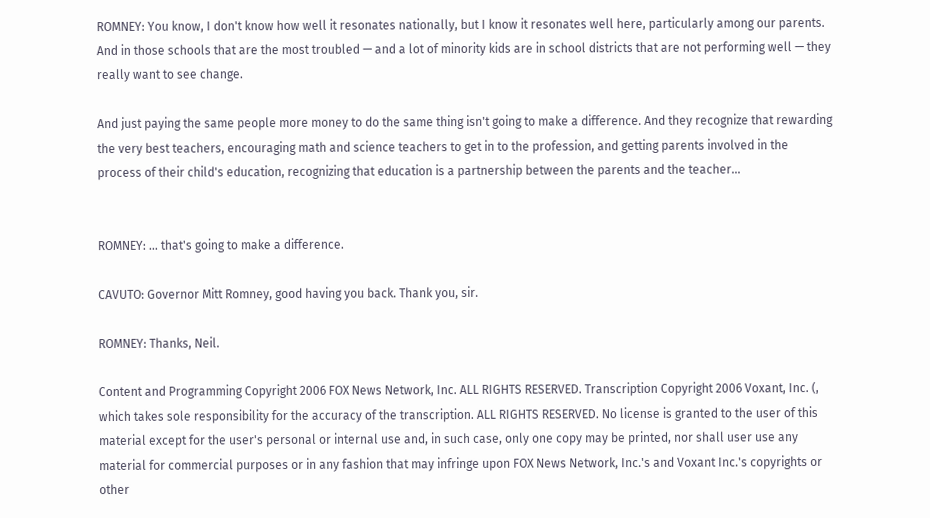ROMNEY: You know, I don't know how well it resonates nationally, but I know it resonates well here, particularly among our parents. And in those schools that are the most troubled — and a lot of minority kids are in school districts that are not performing well — they really want to see change.

And just paying the same people more money to do the same thing isn't going to make a difference. And they recognize that rewarding the very best teachers, encouraging math and science teachers to get in to the profession, and getting parents involved in the process of their child's education, recognizing that education is a partnership between the parents and the teacher...


ROMNEY: ... that's going to make a difference.

CAVUTO: Governor Mitt Romney, good having you back. Thank you, sir.

ROMNEY: Thanks, Neil.

Content and Programming Copyright 2006 FOX News Network, Inc. ALL RIGHTS RESERVED. Transcription Copyright 2006 Voxant, Inc. (, which takes sole responsibility for the accuracy of the transcription. ALL RIGHTS RESERVED. No license is granted to the user of this material except for the user's personal or internal use and, in such case, only one copy may be printed, nor shall user use any material for commercial purposes or in any fashion that may infringe upon FOX News Network, Inc.'s and Voxant Inc.'s copyrights or other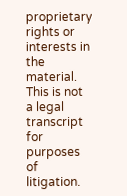proprietary rights or interests in the material. This is not a legal transcript for purposes of litigation.